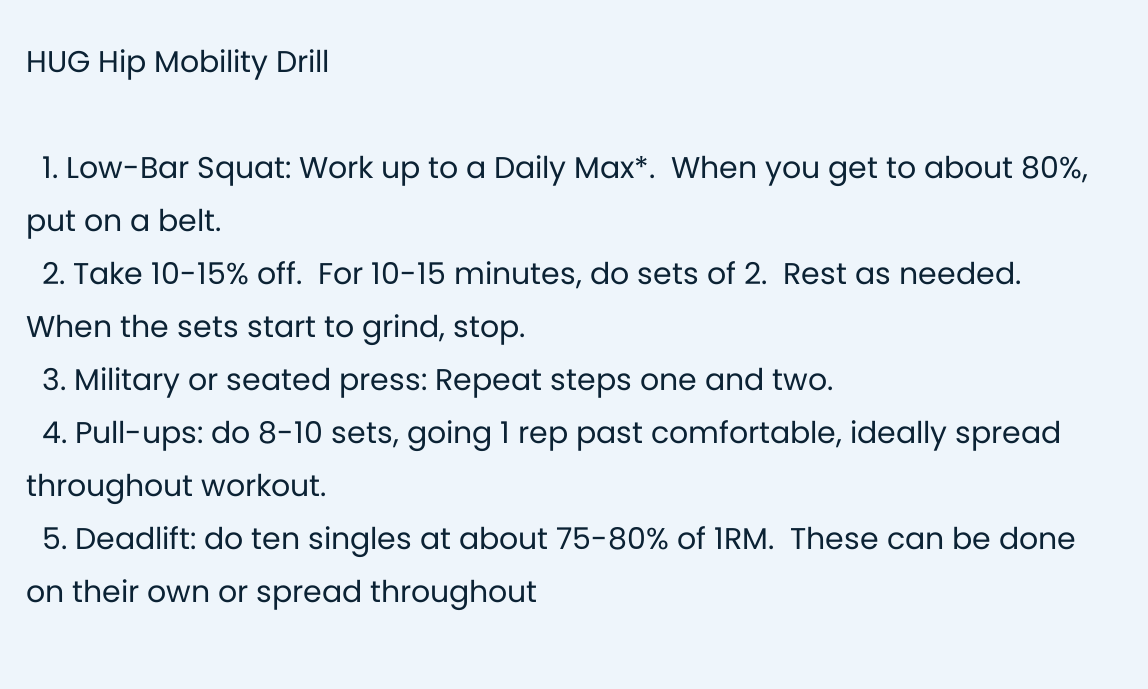HUG Hip Mobility Drill

  1. Low-Bar Squat: Work up to a Daily Max*.  When you get to about 80%, put on a belt.
  2. Take 10-15% off.  For 10-15 minutes, do sets of 2.  Rest as needed.  When the sets start to grind, stop.
  3. Military or seated press: Repeat steps one and two.
  4. Pull-ups: do 8-10 sets, going 1 rep past comfortable, ideally spread throughout workout.
  5. Deadlift: do ten singles at about 75-80% of 1RM.  These can be done on their own or spread throughout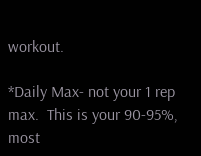workout.

*Daily Max- not your 1 rep max.  This is your 90-95%, most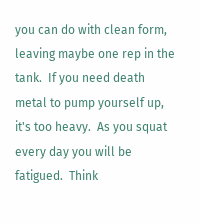you can do with clean form, leaving maybe one rep in the tank.  If you need death metal to pump yourself up, it's too heavy.  As you squat every day you will be fatigued.  Think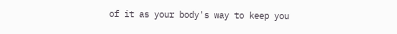of it as your body's way to keep you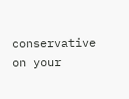conservative on your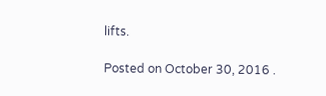lifts.

Posted on October 30, 2016 .